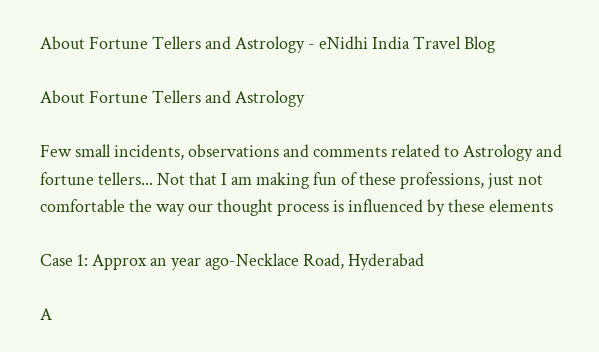About Fortune Tellers and Astrology - eNidhi India Travel Blog

About Fortune Tellers and Astrology

Few small incidents, observations and comments related to Astrology and fortune tellers... Not that I am making fun of these professions, just not comfortable the way our thought process is influenced by these elements

Case 1: Approx an year ago-Necklace Road, Hyderabad

A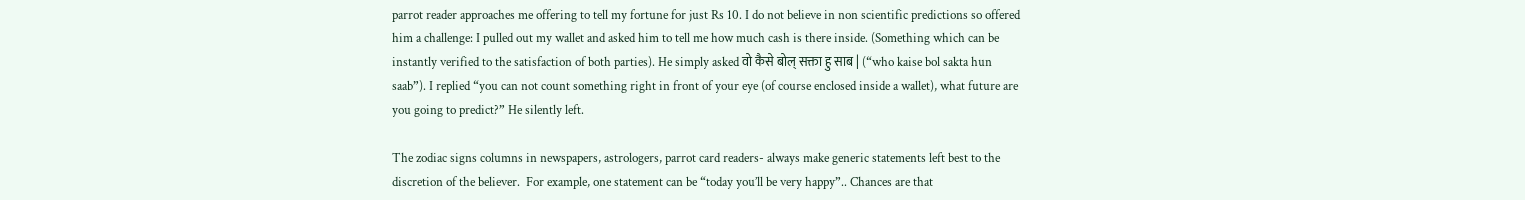parrot reader approaches me offering to tell my fortune for just Rs 10. I do not believe in non scientific predictions so offered him a challenge: I pulled out my wallet and asked him to tell me how much cash is there inside. (Something which can be instantly verified to the satisfaction of both parties). He simply asked वो कैसे बोल् सक्ता हु साब | (“who kaise bol sakta hun saab”). I replied “you can not count something right in front of your eye (of course enclosed inside a wallet), what future are you going to predict?” He silently left.

The zodiac signs columns in newspapers, astrologers, parrot card readers- always make generic statements left best to the discretion of the believer.  For example, one statement can be “today you’ll be very happy”.. Chances are that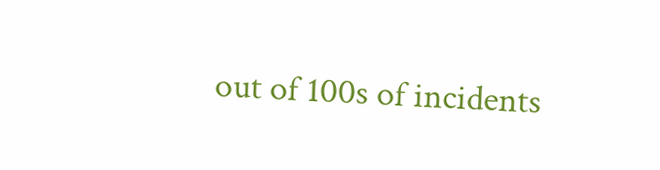out of 100s of incidents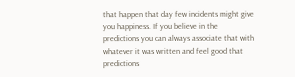that happen that day few incidents might give you happiness. If you believe in the predictions you can always associate that with whatever it was written and feel good that predictions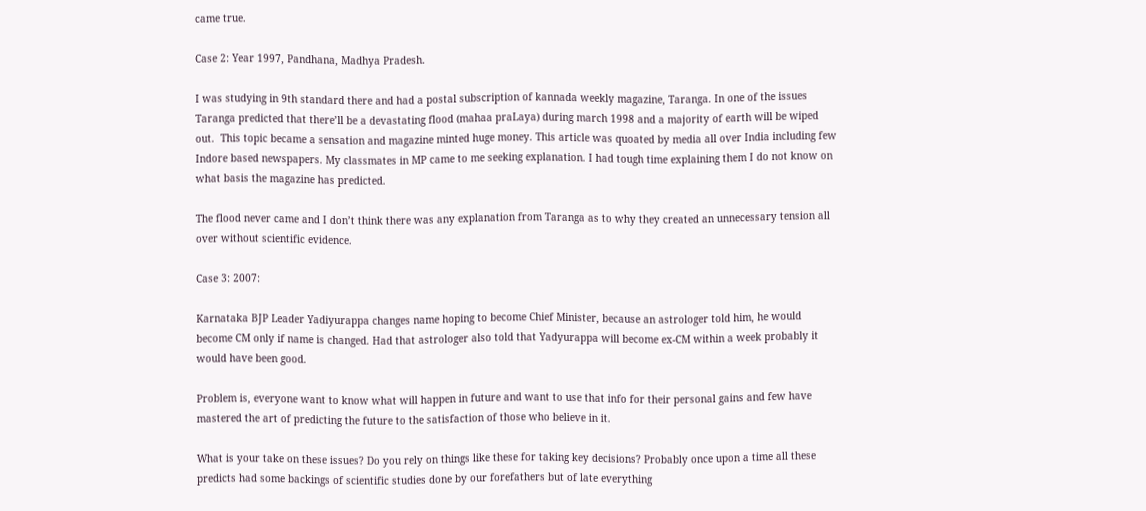came true.

Case 2: Year 1997, Pandhana, Madhya Pradesh.

I was studying in 9th standard there and had a postal subscription of kannada weekly magazine, Taranga. In one of the issues Taranga predicted that there’ll be a devastating flood (mahaa praLaya) during march 1998 and a majority of earth will be wiped out.  This topic became a sensation and magazine minted huge money. This article was quoated by media all over India including few Indore based newspapers. My classmates in MP came to me seeking explanation. I had tough time explaining them I do not know on what basis the magazine has predicted.

The flood never came and I don’t think there was any explanation from Taranga as to why they created an unnecessary tension all over without scientific evidence.

Case 3: 2007:

Karnataka BJP Leader Yadiyurappa changes name hoping to become Chief Minister, because an astrologer told him, he would become CM only if name is changed. Had that astrologer also told that Yadyurappa will become ex-CM within a week probably it would have been good.

Problem is, everyone want to know what will happen in future and want to use that info for their personal gains and few have mastered the art of predicting the future to the satisfaction of those who believe in it.

What is your take on these issues? Do you rely on things like these for taking key decisions? Probably once upon a time all these predicts had some backings of scientific studies done by our forefathers but of late everything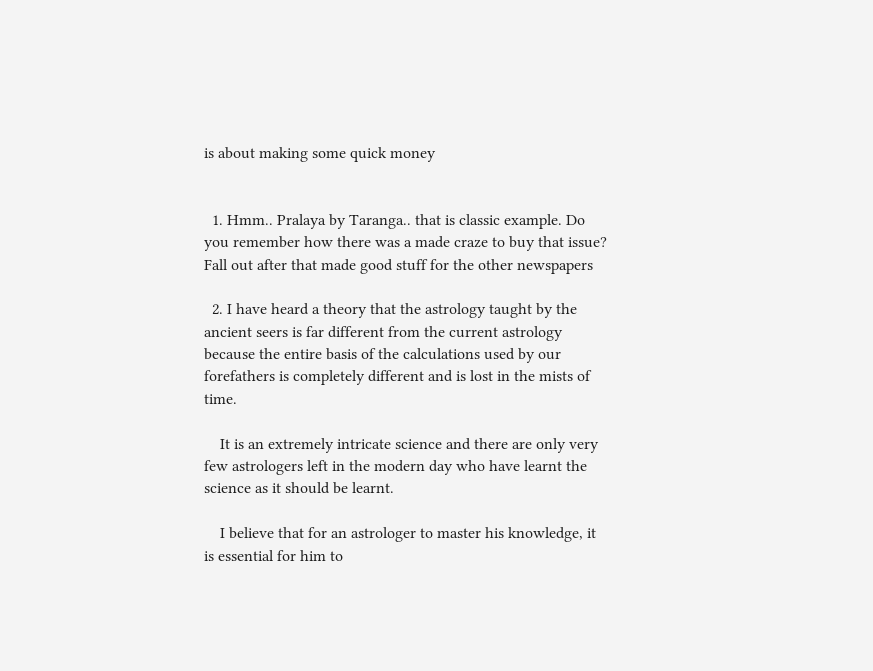is about making some quick money


  1. Hmm.. Pralaya by Taranga.. that is classic example. Do you remember how there was a made craze to buy that issue? Fall out after that made good stuff for the other newspapers

  2. I have heard a theory that the astrology taught by the ancient seers is far different from the current astrology because the entire basis of the calculations used by our forefathers is completely different and is lost in the mists of time.

    It is an extremely intricate science and there are only very few astrologers left in the modern day who have learnt the science as it should be learnt.

    I believe that for an astrologer to master his knowledge, it is essential for him to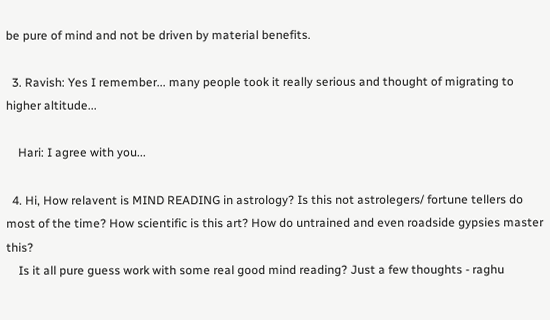be pure of mind and not be driven by material benefits.

  3. Ravish: Yes I remember... many people took it really serious and thought of migrating to higher altitude...

    Hari: I agree with you...

  4. Hi, How relavent is MIND READING in astrology? Is this not astrolegers/ fortune tellers do most of the time? How scientific is this art? How do untrained and even roadside gypsies master this?
    Is it all pure guess work with some real good mind reading? Just a few thoughts - raghu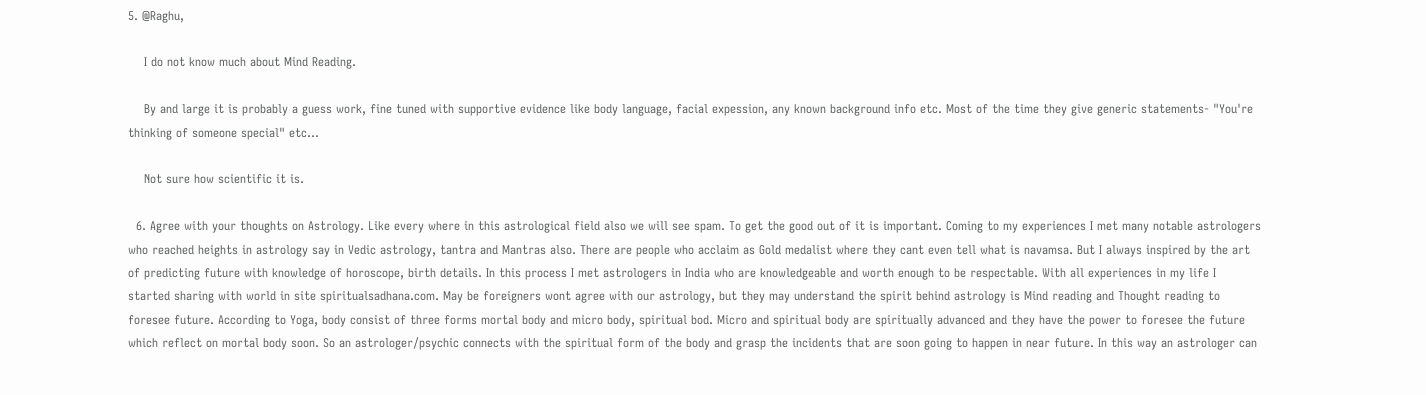5. @Raghu,

    I do not know much about Mind Reading.

    By and large it is probably a guess work, fine tuned with supportive evidence like body language, facial expession, any known background info etc. Most of the time they give generic statements- "You're thinking of someone special" etc...

    Not sure how scientific it is.

  6. Agree with your thoughts on Astrology. Like every where in this astrological field also we will see spam. To get the good out of it is important. Coming to my experiences I met many notable astrologers who reached heights in astrology say in Vedic astrology, tantra and Mantras also. There are people who acclaim as Gold medalist where they cant even tell what is navamsa. But I always inspired by the art of predicting future with knowledge of horoscope, birth details. In this process I met astrologers in India who are knowledgeable and worth enough to be respectable. With all experiences in my life I started sharing with world in site spiritualsadhana.com. May be foreigners wont agree with our astrology, but they may understand the spirit behind astrology is Mind reading and Thought reading to foresee future. According to Yoga, body consist of three forms mortal body and micro body, spiritual bod. Micro and spiritual body are spiritually advanced and they have the power to foresee the future which reflect on mortal body soon. So an astrologer/psychic connects with the spiritual form of the body and grasp the incidents that are soon going to happen in near future. In this way an astrologer can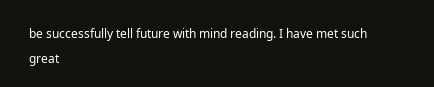be successfully tell future with mind reading. I have met such great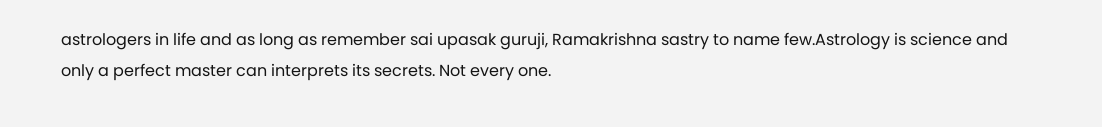astrologers in life and as long as remember sai upasak guruji, Ramakrishna sastry to name few.Astrology is science and only a perfect master can interprets its secrets. Not every one.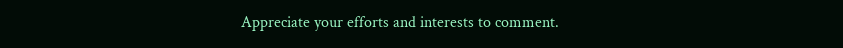Appreciate your efforts and interests to comment.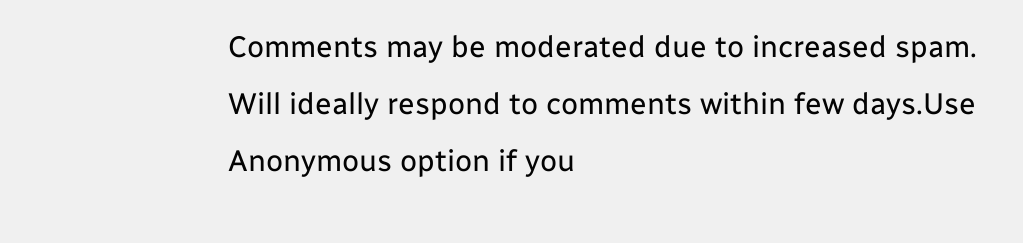Comments may be moderated due to increased spam. Will ideally respond to comments within few days.Use Anonymous option if you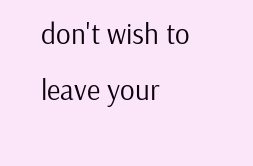don't wish to leave your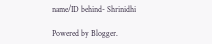name/ID behind- Shrinidhi

Powered by Blogger.